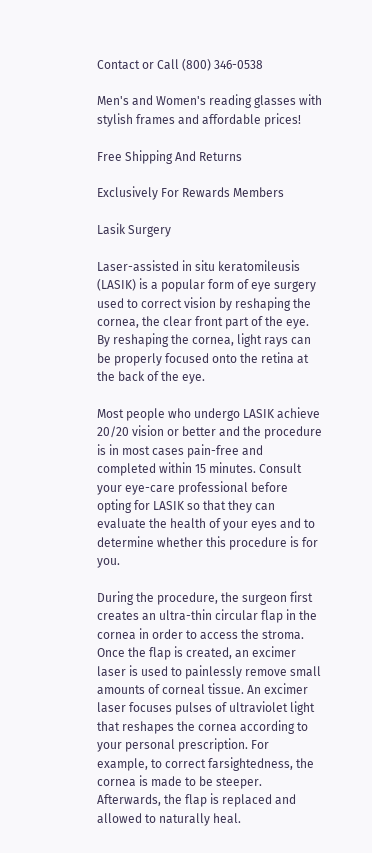Contact or Call (800) 346-0538

Men's and Women's reading glasses with stylish frames and affordable prices!

Free Shipping And Returns

Exclusively For Rewards Members

Lasik Surgery

Laser-assisted in situ keratomileusis (LASIK) is a popular form of eye surgery used to correct vision by reshaping the cornea, the clear front part of the eye. By reshaping the cornea, light rays can be properly focused onto the retina at the back of the eye.

Most people who undergo LASIK achieve 20/20 vision or better and the procedure is in most cases pain-free and completed within 15 minutes. Consult your eye-care professional before opting for LASIK so that they can evaluate the health of your eyes and to determine whether this procedure is for you.

During the procedure, the surgeon first creates an ultra-thin circular flap in the cornea in order to access the stroma. Once the flap is created, an excimer laser is used to painlessly remove small amounts of corneal tissue. An excimer laser focuses pulses of ultraviolet light that reshapes the cornea according to your personal prescription. For example, to correct farsightedness, the cornea is made to be steeper. Afterwards, the flap is replaced and allowed to naturally heal.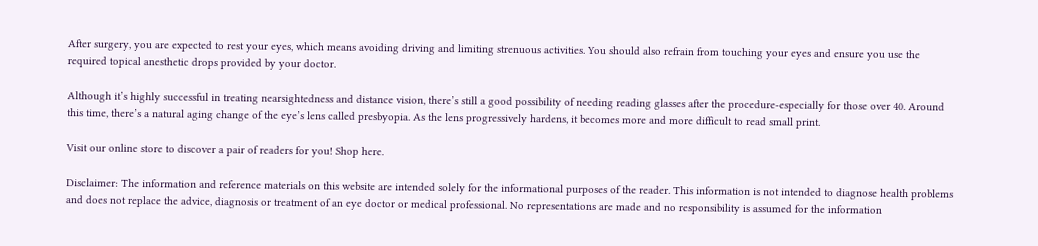After surgery, you are expected to rest your eyes, which means avoiding driving and limiting strenuous activities. You should also refrain from touching your eyes and ensure you use the required topical anesthetic drops provided by your doctor.

Although it’s highly successful in treating nearsightedness and distance vision, there’s still a good possibility of needing reading glasses after the procedure-especially for those over 40. Around this time, there’s a natural aging change of the eye’s lens called presbyopia. As the lens progressively hardens, it becomes more and more difficult to read small print.

Visit our online store to discover a pair of readers for you! Shop here.

Disclaimer: The information and reference materials on this website are intended solely for the informational purposes of the reader. This information is not intended to diagnose health problems and does not replace the advice, diagnosis or treatment of an eye doctor or medical professional. No representations are made and no responsibility is assumed for the information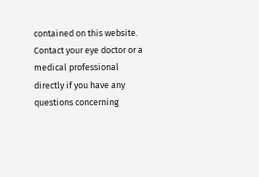contained on this website. Contact your eye doctor or a medical professional directly if you have any questions concerning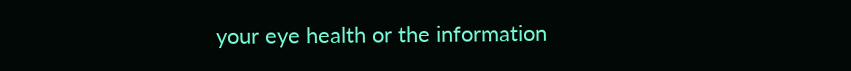your eye health or the information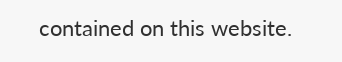contained on this website.